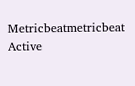Metricbeatmetricbeat Active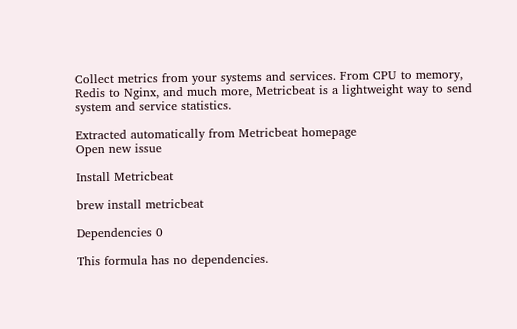Collect metrics from your systems and services. From CPU to memory, Redis to Nginx, and much more, Metricbeat is a lightweight way to send system and service statistics.

Extracted automatically from Metricbeat homepage
Open new issue

Install Metricbeat

brew install metricbeat

Dependencies 0

This formula has no dependencies.